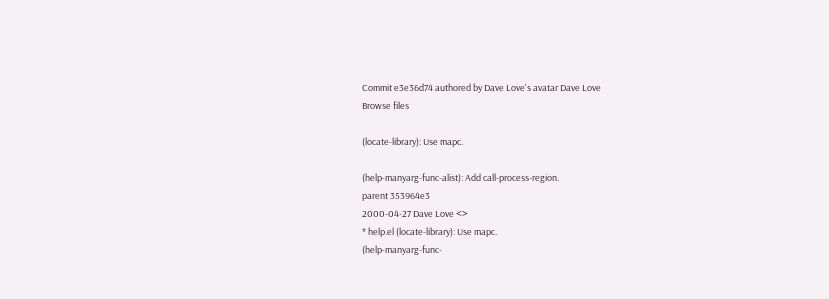Commit e3e36d74 authored by Dave Love's avatar Dave Love
Browse files

(locate-library): Use mapc.

(help-manyarg-func-alist): Add call-process-region.
parent 353964e3
2000-04-27 Dave Love <>
* help.el (locate-library): Use mapc.
(help-manyarg-func-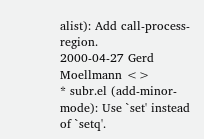alist): Add call-process-region.
2000-04-27 Gerd Moellmann <>
* subr.el (add-minor-mode): Use `set' instead of `setq'.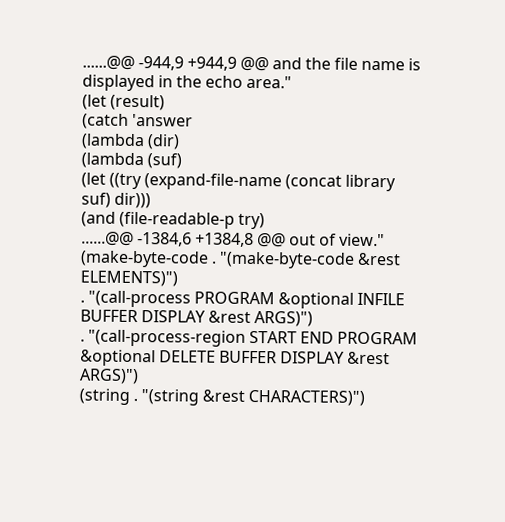......@@ -944,9 +944,9 @@ and the file name is displayed in the echo area."
(let (result)
(catch 'answer
(lambda (dir)
(lambda (suf)
(let ((try (expand-file-name (concat library suf) dir)))
(and (file-readable-p try)
......@@ -1384,6 +1384,8 @@ out of view."
(make-byte-code . "(make-byte-code &rest ELEMENTS)")
. "(call-process PROGRAM &optional INFILE BUFFER DISPLAY &rest ARGS)")
. "(call-process-region START END PROGRAM &optional DELETE BUFFER DISPLAY &rest ARGS)")
(string . "(string &rest CHARACTERS)")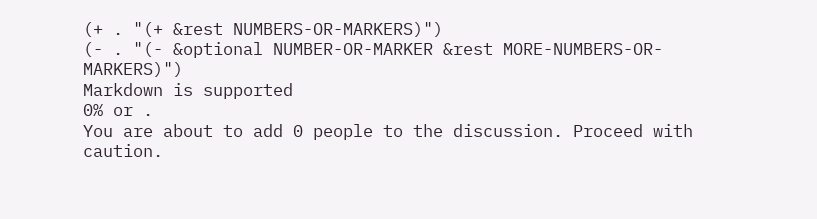(+ . "(+ &rest NUMBERS-OR-MARKERS)")
(- . "(- &optional NUMBER-OR-MARKER &rest MORE-NUMBERS-OR-MARKERS)")
Markdown is supported
0% or .
You are about to add 0 people to the discussion. Proceed with caution.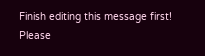Finish editing this message first!
Please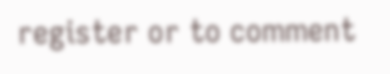register or to comment